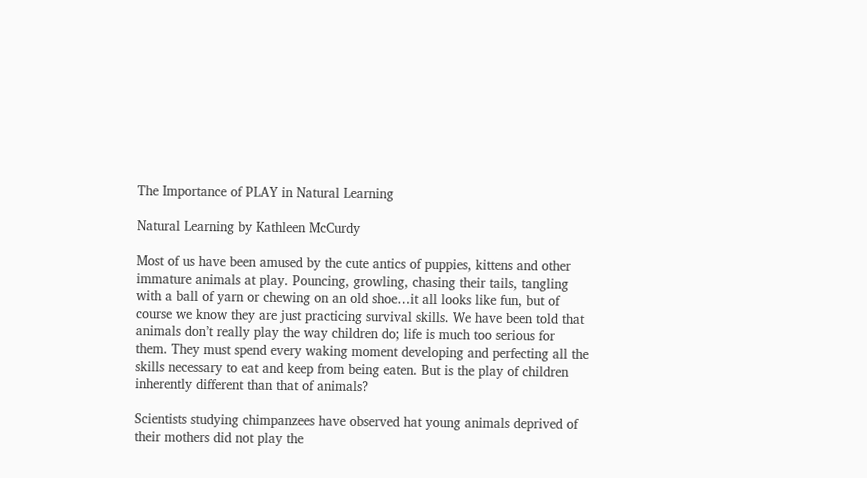The Importance of PLAY in Natural Learning

Natural Learning by Kathleen McCurdy

Most of us have been amused by the cute antics of puppies, kittens and other immature animals at play. Pouncing, growling, chasing their tails, tangling with a ball of yarn or chewing on an old shoe…it all looks like fun, but of course we know they are just practicing survival skills. We have been told that animals don’t really play the way children do; life is much too serious for them. They must spend every waking moment developing and perfecting all the skills necessary to eat and keep from being eaten. But is the play of children inherently different than that of animals?

Scientists studying chimpanzees have observed hat young animals deprived of their mothers did not play the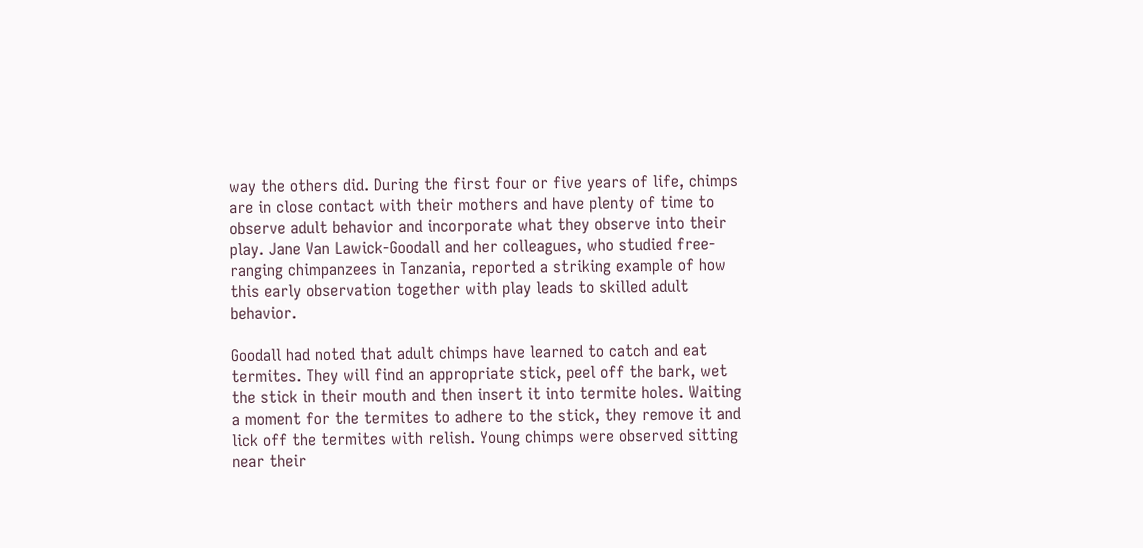way the others did. During the first four or five years of life, chimps are in close contact with their mothers and have plenty of time to observe adult behavior and incorporate what they observe into their play. Jane Van Lawick-Goodall and her colleagues, who studied free-ranging chimpanzees in Tanzania, reported a striking example of how this early observation together with play leads to skilled adult behavior.

Goodall had noted that adult chimps have learned to catch and eat termites. They will find an appropriate stick, peel off the bark, wet the stick in their mouth and then insert it into termite holes. Waiting a moment for the termites to adhere to the stick, they remove it and lick off the termites with relish. Young chimps were observed sitting near their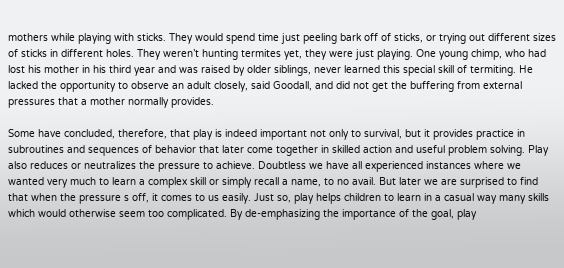mothers while playing with sticks. They would spend time just peeling bark off of sticks, or trying out different sizes of sticks in different holes. They weren’t hunting termites yet, they were just playing. One young chimp, who had lost his mother in his third year and was raised by older siblings, never learned this special skill of termiting. He lacked the opportunity to observe an adult closely, said Goodall, and did not get the buffering from external pressures that a mother normally provides.

Some have concluded, therefore, that play is indeed important not only to survival, but it provides practice in subroutines and sequences of behavior that later come together in skilled action and useful problem solving. Play also reduces or neutralizes the pressure to achieve. Doubtless we have all experienced instances where we wanted very much to learn a complex skill or simply recall a name, to no avail. But later we are surprised to find that when the pressure s off, it comes to us easily. Just so, play helps children to learn in a casual way many skills which would otherwise seem too complicated. By de-emphasizing the importance of the goal, play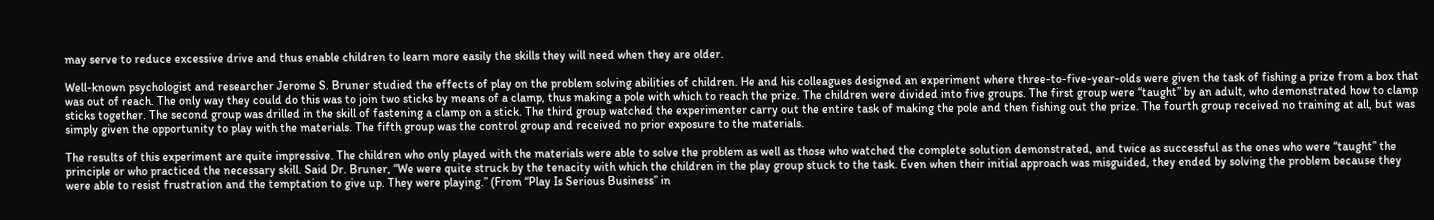may serve to reduce excessive drive and thus enable children to learn more easily the skills they will need when they are older.

Well-known psychologist and researcher Jerome S. Bruner studied the effects of play on the problem solving abilities of children. He and his colleagues designed an experiment where three-to-five-year-olds were given the task of fishing a prize from a box that was out of reach. The only way they could do this was to join two sticks by means of a clamp, thus making a pole with which to reach the prize. The children were divided into five groups. The first group were “taught” by an adult, who demonstrated how to clamp sticks together. The second group was drilled in the skill of fastening a clamp on a stick. The third group watched the experimenter carry out the entire task of making the pole and then fishing out the prize. The fourth group received no training at all, but was simply given the opportunity to play with the materials. The fifth group was the control group and received no prior exposure to the materials.

The results of this experiment are quite impressive. The children who only played with the materials were able to solve the problem as well as those who watched the complete solution demonstrated, and twice as successful as the ones who were “taught” the principle or who practiced the necessary skill. Said Dr. Bruner, “We were quite struck by the tenacity with which the children in the play group stuck to the task. Even when their initial approach was misguided, they ended by solving the problem because they were able to resist frustration and the temptation to give up. They were playing.” (From “Play Is Serious Business” in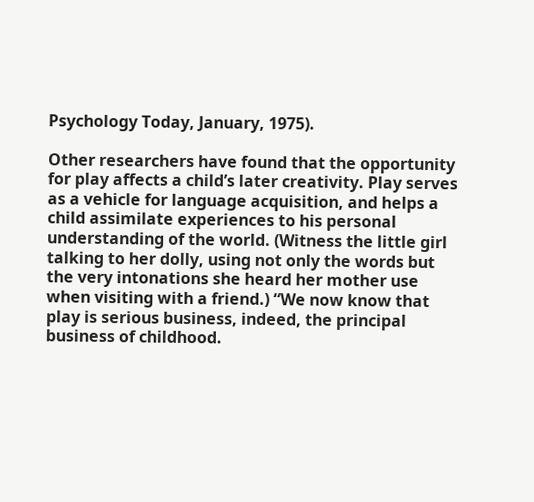Psychology Today, January, 1975).

Other researchers have found that the opportunity for play affects a child’s later creativity. Play serves as a vehicle for language acquisition, and helps a child assimilate experiences to his personal understanding of the world. (Witness the little girl talking to her dolly, using not only the words but the very intonations she heard her mother use when visiting with a friend.) “We now know that play is serious business, indeed, the principal business of childhood.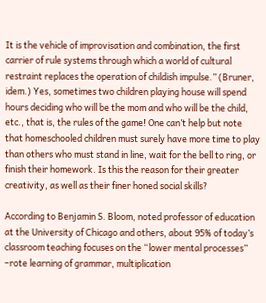It is the vehicle of improvisation and combination, the first carrier of rule systems through which a world of cultural restraint replaces the operation of childish impulse.” (Bruner, idem.) Yes, sometimes two children playing house will spend hours deciding who will be the mom and who will be the child, etc., that is, the rules of the game! One can’t help but note that homeschooled children must surely have more time to play than others who must stand in line, wait for the bell to ring, or finish their homework. Is this the reason for their greater creativity, as well as their finer honed social skills?

According to Benjamin S. Bloom, noted professor of education at the University of Chicago and others, about 95% of today’s classroom teaching focuses on the “lower mental processes” –rote learning of grammar, multiplication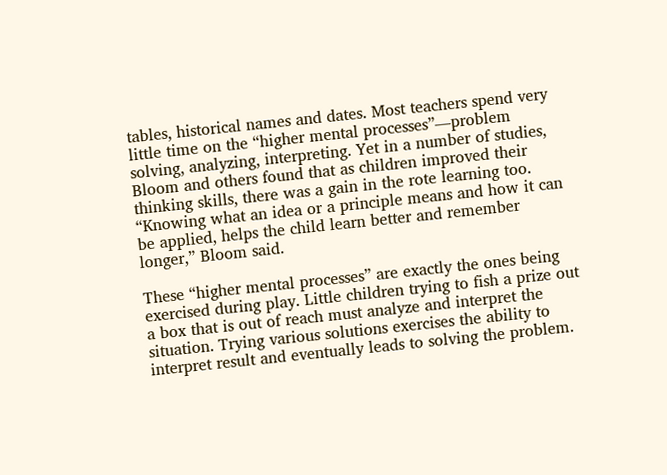tables, historical names and dates. Most teachers spend very little time on the “higher mental processes”—problem solving, analyzing, interpreting. Yet in a number of studies, Bloom and others found that as children improved their thinking skills, there was a gain in the rote learning too. “Knowing what an idea or a principle means and how it can be applied, helps the child learn better and remember longer,” Bloom said.

These “higher mental processes” are exactly the ones being exercised during play. Little children trying to fish a prize out a box that is out of reach must analyze and interpret the situation. Trying various solutions exercises the ability to interpret result and eventually leads to solving the problem.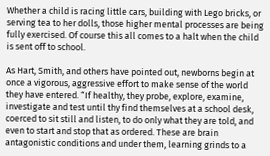Whether a child is racing little cars, building with Lego bricks, or serving tea to her dolls, those higher mental processes are being fully exercised. Of course this all comes to a halt when the child is sent off to school.

As Hart, Smith, and others have pointed out, newborns begin at once a vigorous, aggressive effort to make sense of the world they have entered. “If healthy, they probe, explore, examine, investigate and test until thy find themselves at a school desk, coerced to sit still and listen, to do only what they are told, and even to start and stop that as ordered. These are brain antagonistic conditions and under them, learning grinds to a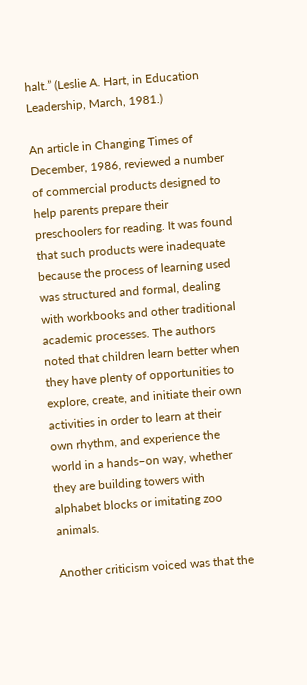halt.” (Leslie A. Hart, in Education Leadership, March, 1981.)

An article in Changing Times of December, 1986, reviewed a number of commercial products designed to help parents prepare their preschoolers for reading. It was found that such products were inadequate because the process of learning used was structured and formal, dealing with workbooks and other traditional academic processes. The authors noted that children learn better when they have plenty of opportunities to explore, create, and initiate their own activities in order to learn at their own rhythm, and experience the world in a hands–on way, whether they are building towers with alphabet blocks or imitating zoo animals.

Another criticism voiced was that the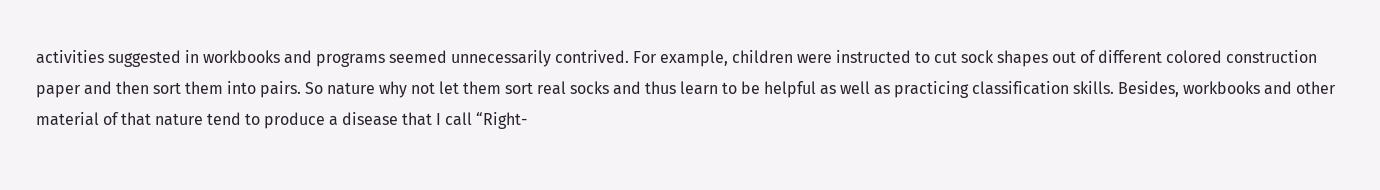activities suggested in workbooks and programs seemed unnecessarily contrived. For example, children were instructed to cut sock shapes out of different colored construction paper and then sort them into pairs. So nature why not let them sort real socks and thus learn to be helpful as well as practicing classification skills. Besides, workbooks and other material of that nature tend to produce a disease that I call “Right-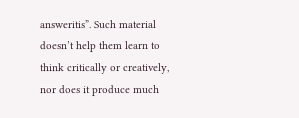answeritis”. Such material doesn’t help them learn to think critically or creatively, nor does it produce much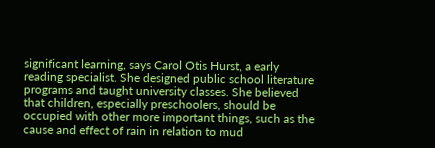significant learning, says Carol Otis Hurst, a early reading specialist. She designed public school literature programs and taught university classes. She believed that children, especially preschoolers, should be occupied with other more important things, such as the cause and effect of rain in relation to mud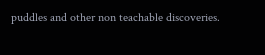puddles and other non teachable discoveries.